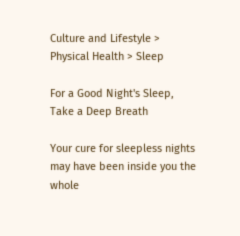Culture and Lifestyle > Physical Health > Sleep

For a Good Night's Sleep, Take a Deep Breath

Your cure for sleepless nights may have been inside you the whole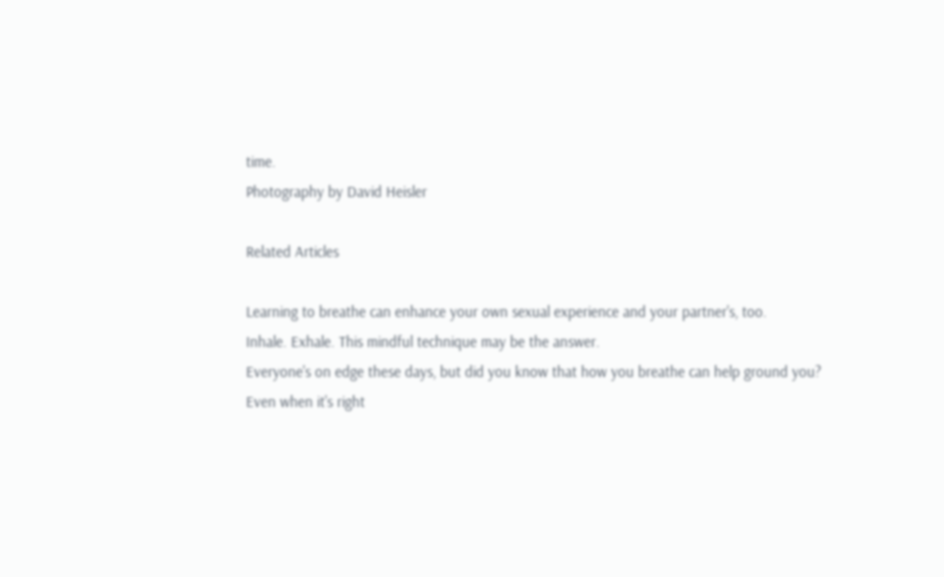time.
Photography by David Heisler

Related Articles

Learning to breathe can enhance your own sexual experience and your partner's, too.
Inhale. Exhale. This mindful technique may be the answer.
Everyone's on edge these days, but did you know that how you breathe can help ground you?
Even when it's right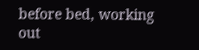before bed, working out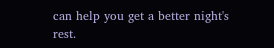can help you get a better night's rest.